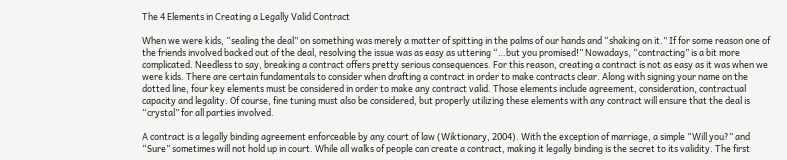The 4 Elements in Creating a Legally Valid Contract

When we were kids, “sealing the deal” on something was merely a matter of spitting in the palms of our hands and “shaking on it.” If for some reason one of the friends involved backed out of the deal, resolving the issue was as easy as uttering “…but you promised!” Nowadays, “contracting” is a bit more complicated. Needless to say, breaking a contract offers pretty serious consequences. For this reason, creating a contract is not as easy as it was when we were kids. There are certain fundamentals to consider when drafting a contract in order to make contracts clear. Along with signing your name on the dotted line, four key elements must be considered in order to make any contract valid. Those elements include agreement, consideration, contractual capacity and legality. Of course, fine tuning must also be considered, but properly utilizing these elements with any contract will ensure that the deal is “crystal” for all parties involved.

A contract is a legally binding agreement enforceable by any court of law (Wiktionary, 2004). With the exception of marriage, a simple “Will you?” and “Sure” sometimes will not hold up in court. While all walks of people can create a contract, making it legally binding is the secret to its validity. The first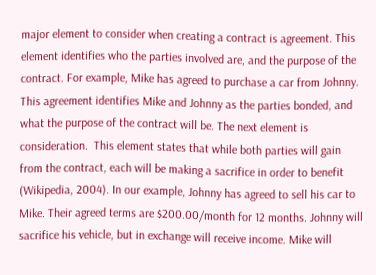major element to consider when creating a contract is agreement. This element identifies who the parties involved are, and the purpose of the contract. For example, Mike has agreed to purchase a car from Johnny. This agreement identifies Mike and Johnny as the parties bonded, and what the purpose of the contract will be. The next element is consideration.  This element states that while both parties will gain from the contract, each will be making a sacrifice in order to benefit (Wikipedia, 2004). In our example, Johnny has agreed to sell his car to Mike. Their agreed terms are $200.00/month for 12 months. Johnny will sacrifice his vehicle, but in exchange will receive income. Mike will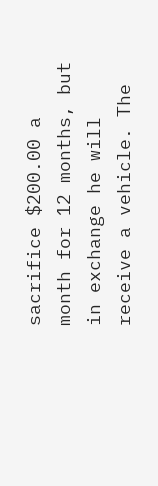sacrifice $200.00 a month for 12 months, but in exchange he will receive a vehicle. The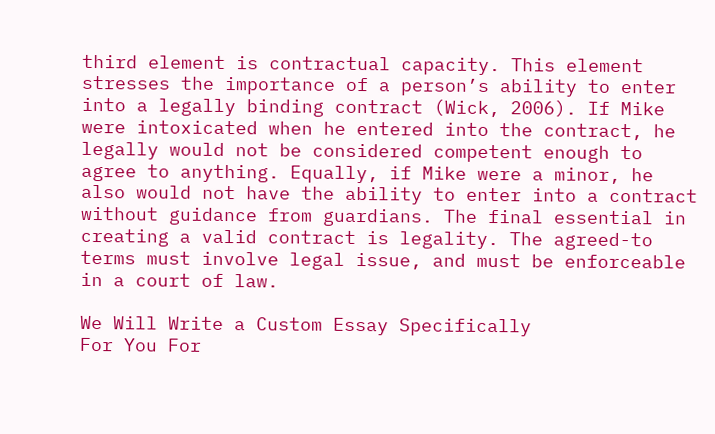third element is contractual capacity. This element stresses the importance of a person’s ability to enter into a legally binding contract (Wick, 2006). If Mike were intoxicated when he entered into the contract, he legally would not be considered competent enough to agree to anything. Equally, if Mike were a minor, he also would not have the ability to enter into a contract without guidance from guardians. The final essential in creating a valid contract is legality. The agreed-to terms must involve legal issue, and must be enforceable in a court of law.

We Will Write a Custom Essay Specifically
For You For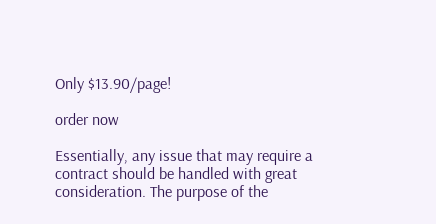Only $13.90/page!

order now

Essentially, any issue that may require a contract should be handled with great consideration. The purpose of the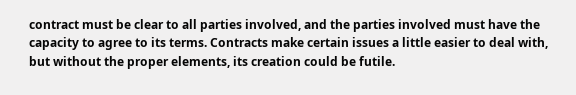contract must be clear to all parties involved, and the parties involved must have the capacity to agree to its terms. Contracts make certain issues a little easier to deal with, but without the proper elements, its creation could be futile.